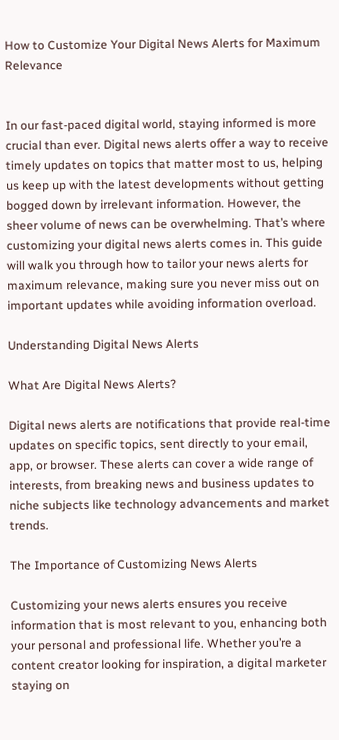How to Customize Your Digital News Alerts for Maximum Relevance


In our fast-paced digital world, staying informed is more crucial than ever. Digital news alerts offer a way to receive timely updates on topics that matter most to us, helping us keep up with the latest developments without getting bogged down by irrelevant information. However, the sheer volume of news can be overwhelming. That’s where customizing your digital news alerts comes in. This guide will walk you through how to tailor your news alerts for maximum relevance, making sure you never miss out on important updates while avoiding information overload.

Understanding Digital News Alerts

What Are Digital News Alerts?

Digital news alerts are notifications that provide real-time updates on specific topics, sent directly to your email, app, or browser. These alerts can cover a wide range of interests, from breaking news and business updates to niche subjects like technology advancements and market trends.

The Importance of Customizing News Alerts

Customizing your news alerts ensures you receive information that is most relevant to you, enhancing both your personal and professional life. Whether you’re a content creator looking for inspiration, a digital marketer staying on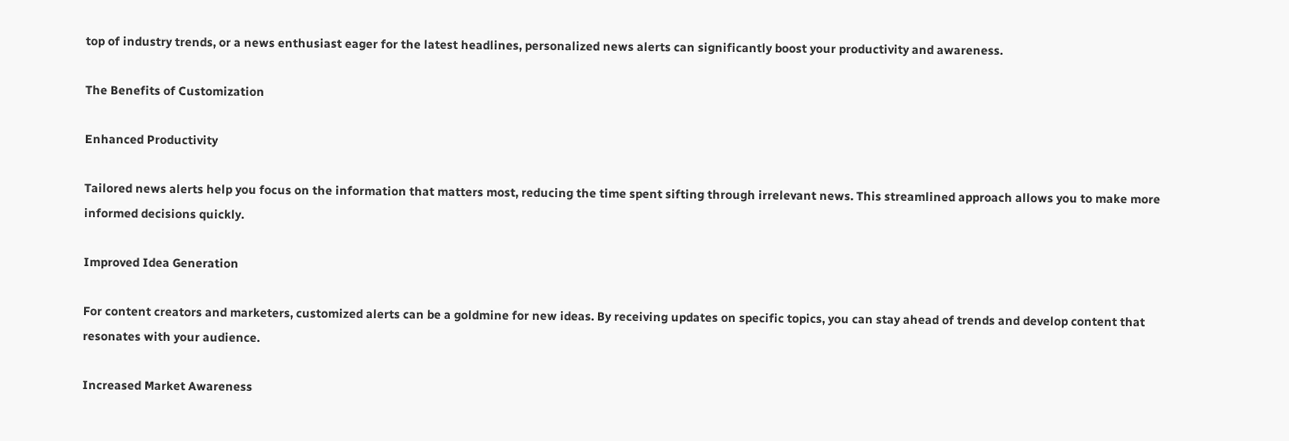top of industry trends, or a news enthusiast eager for the latest headlines, personalized news alerts can significantly boost your productivity and awareness.

The Benefits of Customization

Enhanced Productivity

Tailored news alerts help you focus on the information that matters most, reducing the time spent sifting through irrelevant news. This streamlined approach allows you to make more informed decisions quickly.

Improved Idea Generation

For content creators and marketers, customized alerts can be a goldmine for new ideas. By receiving updates on specific topics, you can stay ahead of trends and develop content that resonates with your audience.

Increased Market Awareness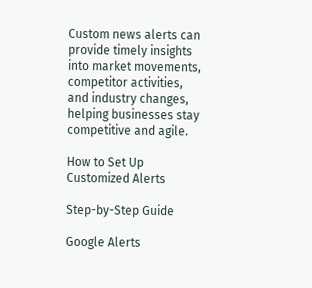Custom news alerts can provide timely insights into market movements, competitor activities, and industry changes, helping businesses stay competitive and agile.

How to Set Up Customized Alerts

Step-by-Step Guide

Google Alerts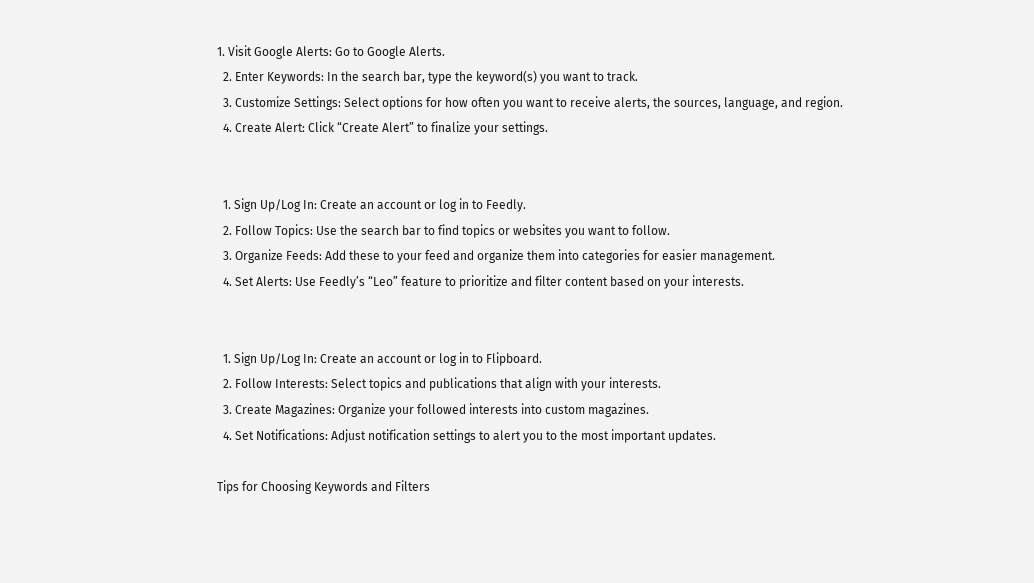1. Visit Google Alerts: Go to Google Alerts.
  2. Enter Keywords: In the search bar, type the keyword(s) you want to track.
  3. Customize Settings: Select options for how often you want to receive alerts, the sources, language, and region.
  4. Create Alert: Click “Create Alert” to finalize your settings.


  1. Sign Up/Log In: Create an account or log in to Feedly.
  2. Follow Topics: Use the search bar to find topics or websites you want to follow.
  3. Organize Feeds: Add these to your feed and organize them into categories for easier management.
  4. Set Alerts: Use Feedly’s “Leo” feature to prioritize and filter content based on your interests.


  1. Sign Up/Log In: Create an account or log in to Flipboard.
  2. Follow Interests: Select topics and publications that align with your interests.
  3. Create Magazines: Organize your followed interests into custom magazines.
  4. Set Notifications: Adjust notification settings to alert you to the most important updates.

Tips for Choosing Keywords and Filters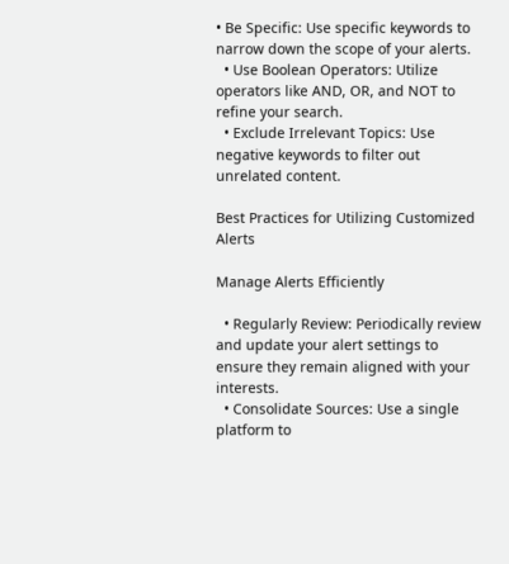• Be Specific: Use specific keywords to narrow down the scope of your alerts.
  • Use Boolean Operators: Utilize operators like AND, OR, and NOT to refine your search.
  • Exclude Irrelevant Topics: Use negative keywords to filter out unrelated content.

Best Practices for Utilizing Customized Alerts

Manage Alerts Efficiently

  • Regularly Review: Periodically review and update your alert settings to ensure they remain aligned with your interests.
  • Consolidate Sources: Use a single platform to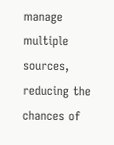manage multiple sources, reducing the chances of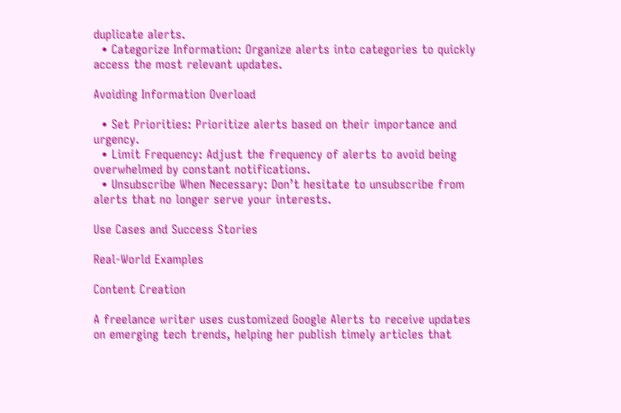duplicate alerts.
  • Categorize Information: Organize alerts into categories to quickly access the most relevant updates.

Avoiding Information Overload

  • Set Priorities: Prioritize alerts based on their importance and urgency.
  • Limit Frequency: Adjust the frequency of alerts to avoid being overwhelmed by constant notifications.
  • Unsubscribe When Necessary: Don’t hesitate to unsubscribe from alerts that no longer serve your interests.

Use Cases and Success Stories

Real-World Examples

Content Creation

A freelance writer uses customized Google Alerts to receive updates on emerging tech trends, helping her publish timely articles that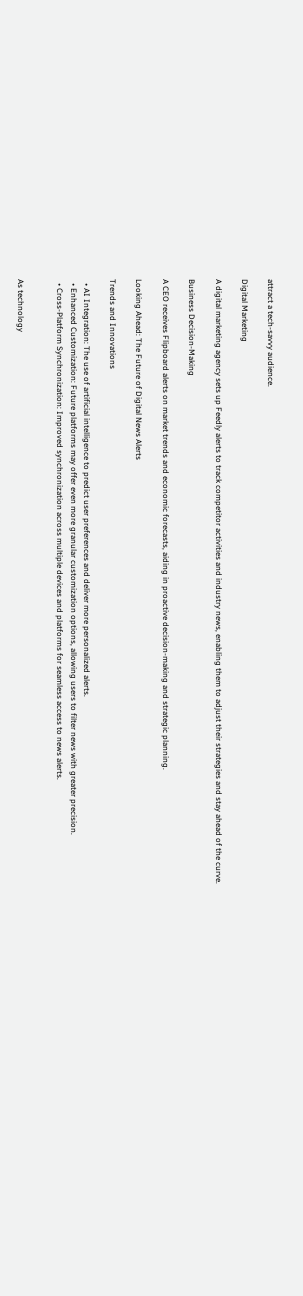attract a tech-savvy audience.

Digital Marketing

A digital marketing agency sets up Feedly alerts to track competitor activities and industry news, enabling them to adjust their strategies and stay ahead of the curve.

Business Decision-Making

A CEO receives Flipboard alerts on market trends and economic forecasts, aiding in proactive decision-making and strategic planning.

Looking Ahead: The Future of Digital News Alerts

Trends and Innovations

  • AI Integration: The use of artificial intelligence to predict user preferences and deliver more personalized alerts.
  • Enhanced Customization: Future platforms may offer even more granular customization options, allowing users to filter news with greater precision.
  • Cross-Platform Synchronization: Improved synchronization across multiple devices and platforms for seamless access to news alerts.


As technology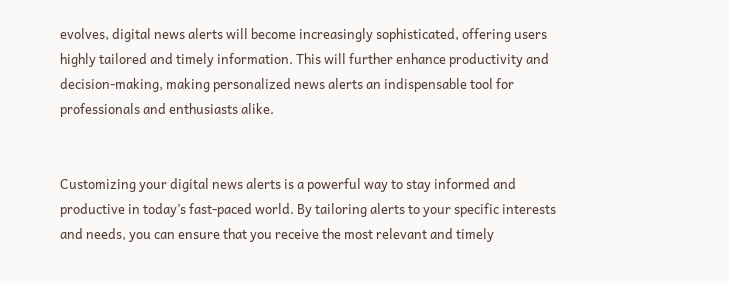evolves, digital news alerts will become increasingly sophisticated, offering users highly tailored and timely information. This will further enhance productivity and decision-making, making personalized news alerts an indispensable tool for professionals and enthusiasts alike.


Customizing your digital news alerts is a powerful way to stay informed and productive in today’s fast-paced world. By tailoring alerts to your specific interests and needs, you can ensure that you receive the most relevant and timely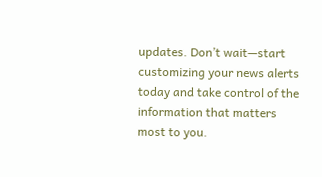updates. Don’t wait—start customizing your news alerts today and take control of the information that matters most to you.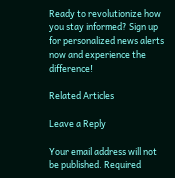Ready to revolutionize how you stay informed? Sign up for personalized news alerts now and experience the difference!

Related Articles

Leave a Reply

Your email address will not be published. Required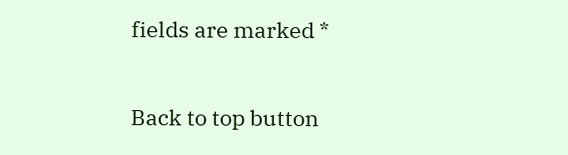fields are marked *

Back to top button